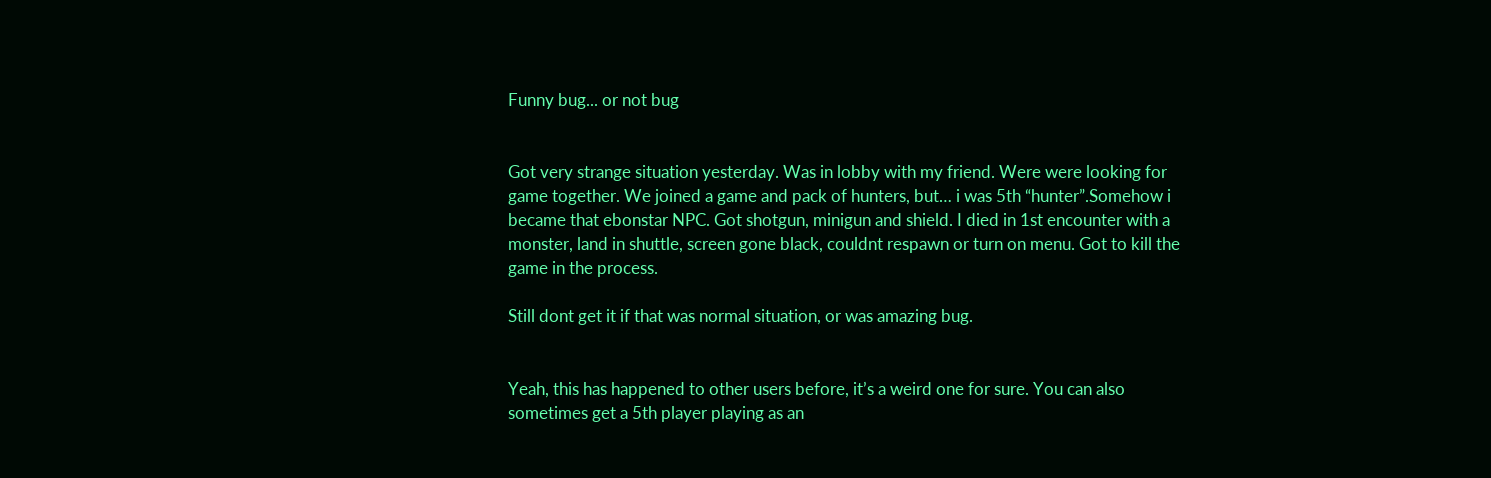Funny bug... or not bug


Got very strange situation yesterday. Was in lobby with my friend. Were were looking for game together. We joined a game and pack of hunters, but… i was 5th “hunter”.Somehow i became that ebonstar NPC. Got shotgun, minigun and shield. I died in 1st encounter with a monster, land in shuttle, screen gone black, couldnt respawn or turn on menu. Got to kill the game in the process.

Still dont get it if that was normal situation, or was amazing bug.


Yeah, this has happened to other users before, it’s a weird one for sure. You can also sometimes get a 5th player playing as an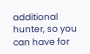additional hunter, so you can have for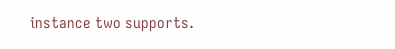instance two supports.